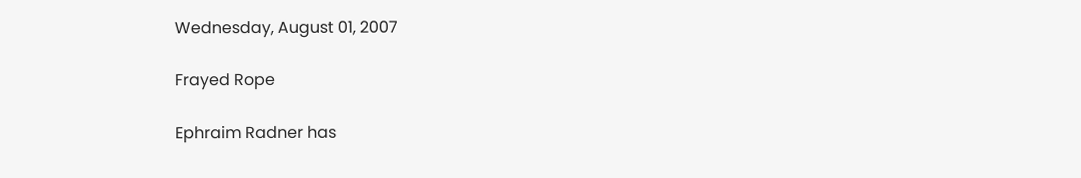Wednesday, August 01, 2007

Frayed Rope

Ephraim Radner has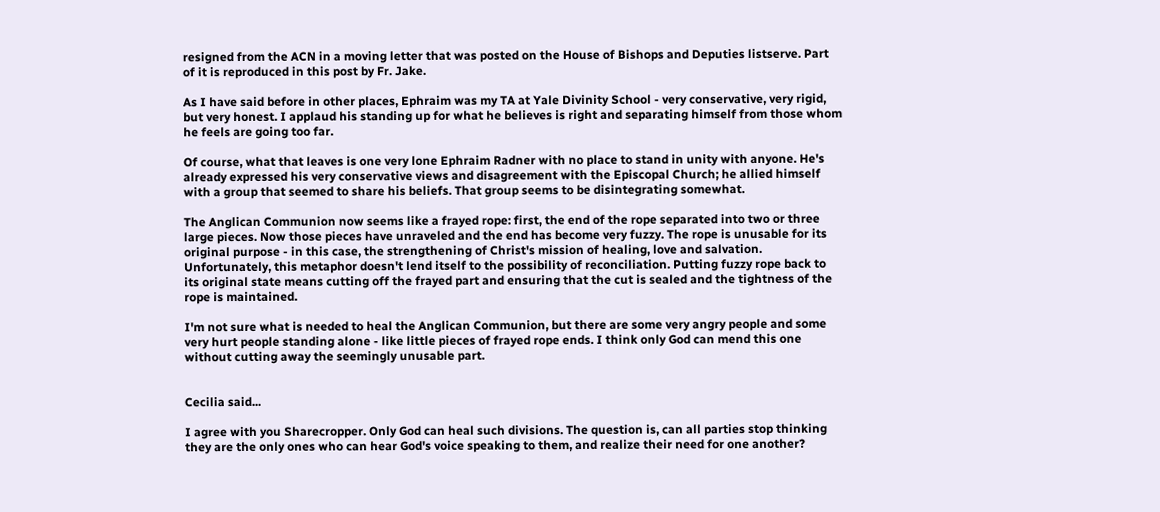resigned from the ACN in a moving letter that was posted on the House of Bishops and Deputies listserve. Part of it is reproduced in this post by Fr. Jake.

As I have said before in other places, Ephraim was my TA at Yale Divinity School - very conservative, very rigid, but very honest. I applaud his standing up for what he believes is right and separating himself from those whom he feels are going too far.

Of course, what that leaves is one very lone Ephraim Radner with no place to stand in unity with anyone. He's already expressed his very conservative views and disagreement with the Episcopal Church; he allied himself with a group that seemed to share his beliefs. That group seems to be disintegrating somewhat.

The Anglican Communion now seems like a frayed rope: first, the end of the rope separated into two or three large pieces. Now those pieces have unraveled and the end has become very fuzzy. The rope is unusable for its original purpose - in this case, the strengthening of Christ's mission of healing, love and salvation. Unfortunately, this metaphor doesn't lend itself to the possibility of reconciliation. Putting fuzzy rope back to its original state means cutting off the frayed part and ensuring that the cut is sealed and the tightness of the rope is maintained.

I'm not sure what is needed to heal the Anglican Communion, but there are some very angry people and some very hurt people standing alone - like little pieces of frayed rope ends. I think only God can mend this one without cutting away the seemingly unusable part.


Cecilia said...

I agree with you Sharecropper. Only God can heal such divisions. The question is, can all parties stop thinking they are the only ones who can hear God's voice speaking to them, and realize their need for one another?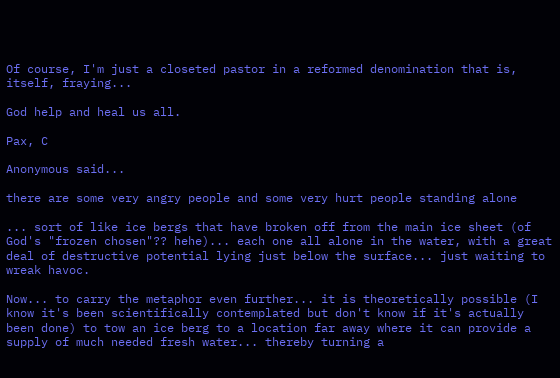Of course, I'm just a closeted pastor in a reformed denomination that is, itself, fraying...

God help and heal us all.

Pax, C

Anonymous said...

there are some very angry people and some very hurt people standing alone

... sort of like ice bergs that have broken off from the main ice sheet (of God's "frozen chosen"?? hehe)... each one all alone in the water, with a great deal of destructive potential lying just below the surface... just waiting to wreak havoc.

Now... to carry the metaphor even further... it is theoretically possible (I know it's been scientifically contemplated but don't know if it's actually been done) to tow an ice berg to a location far away where it can provide a supply of much needed fresh water... thereby turning a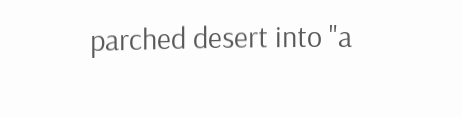parched desert into "a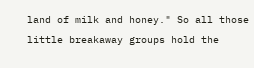land of milk and honey." So all those little breakaway groups hold the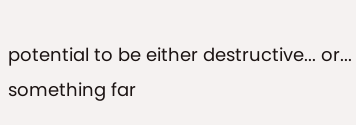potential to be either destructive... or... something far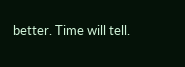better. Time will tell.